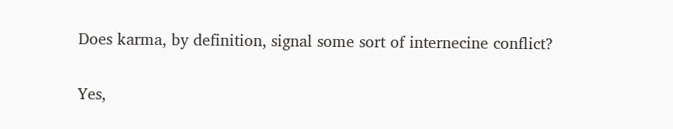Does karma, by definition, signal some sort of internecine conflict?

Yes,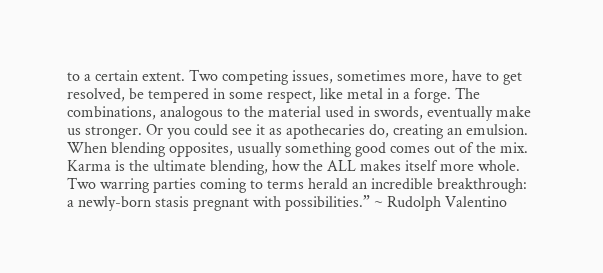to a certain extent. Two competing issues, sometimes more, have to get resolved, be tempered in some respect, like metal in a forge. The combinations, analogous to the material used in swords, eventually make us stronger. Or you could see it as apothecaries do, creating an emulsion. When blending opposites, usually something good comes out of the mix. Karma is the ultimate blending, how the ALL makes itself more whole. Two warring parties coming to terms herald an incredible breakthrough: a newly-born stasis pregnant with possibilities.” ~ Rudolph Valentino